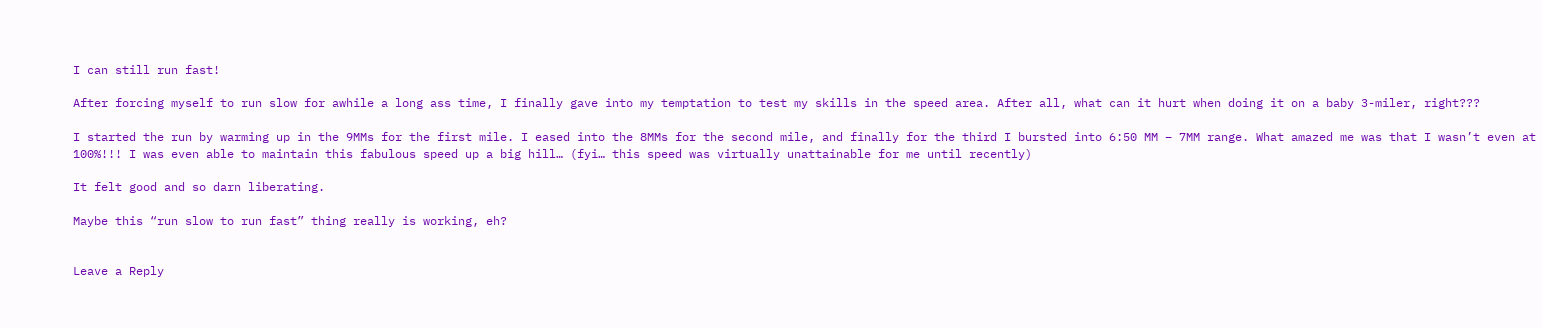I can still run fast!

After forcing myself to run slow for awhile a long ass time, I finally gave into my temptation to test my skills in the speed area. After all, what can it hurt when doing it on a baby 3-miler, right???

I started the run by warming up in the 9MMs for the first mile. I eased into the 8MMs for the second mile, and finally for the third I bursted into 6:50 MM – 7MM range. What amazed me was that I wasn’t even at 100%!!! I was even able to maintain this fabulous speed up a big hill… (fyi… this speed was virtually unattainable for me until recently)

It felt good and so darn liberating.

Maybe this “run slow to run fast” thing really is working, eh?


Leave a Reply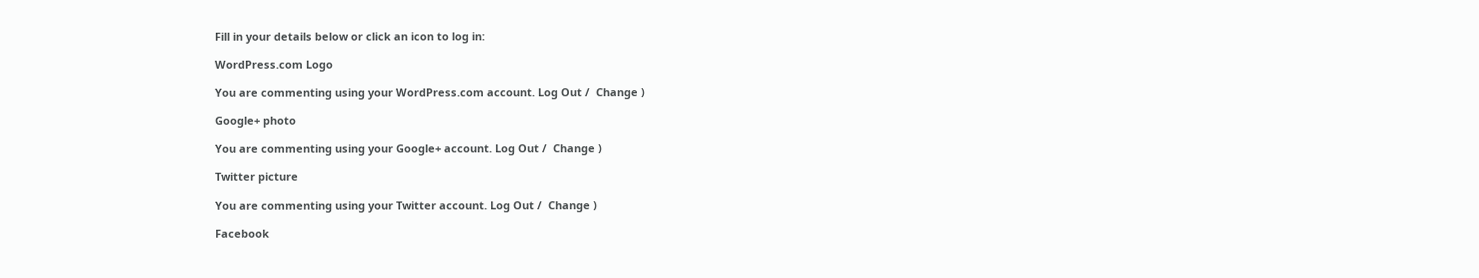Fill in your details below or click an icon to log in:

WordPress.com Logo

You are commenting using your WordPress.com account. Log Out /  Change )

Google+ photo

You are commenting using your Google+ account. Log Out /  Change )

Twitter picture

You are commenting using your Twitter account. Log Out /  Change )

Facebook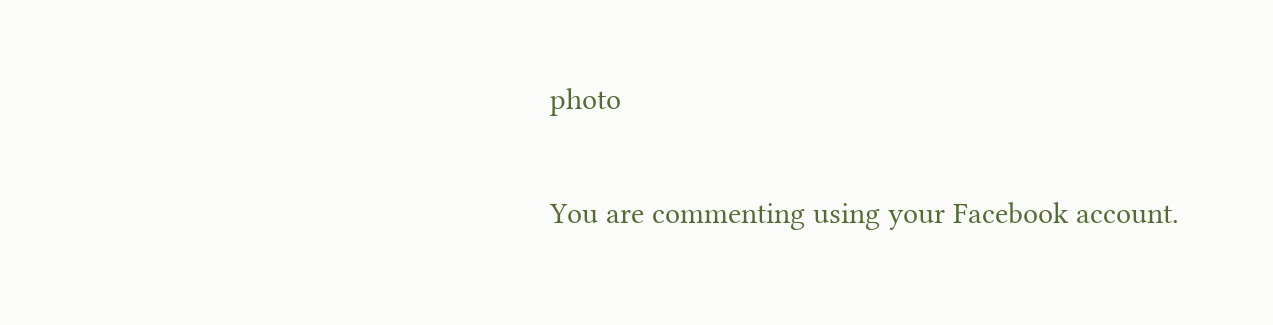photo

You are commenting using your Facebook account.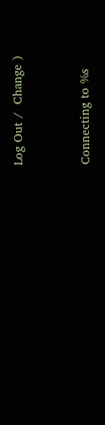Log Out /  Change )


Connecting to %s